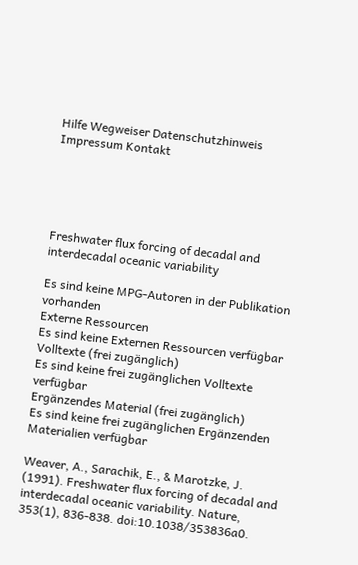Hilfe Wegweiser Datenschutzhinweis Impressum Kontakt





Freshwater flux forcing of decadal and interdecadal oceanic variability

Es sind keine MPG-Autoren in der Publikation vorhanden
Externe Ressourcen
Es sind keine Externen Ressourcen verfügbar
Volltexte (frei zugänglich)
Es sind keine frei zugänglichen Volltexte verfügbar
Ergänzendes Material (frei zugänglich)
Es sind keine frei zugänglichen Ergänzenden Materialien verfügbar

Weaver, A., Sarachik, E., & Marotzke, J. (1991). Freshwater flux forcing of decadal and interdecadal oceanic variability. Nature, 353(1), 836-838. doi:10.1038/353836a0.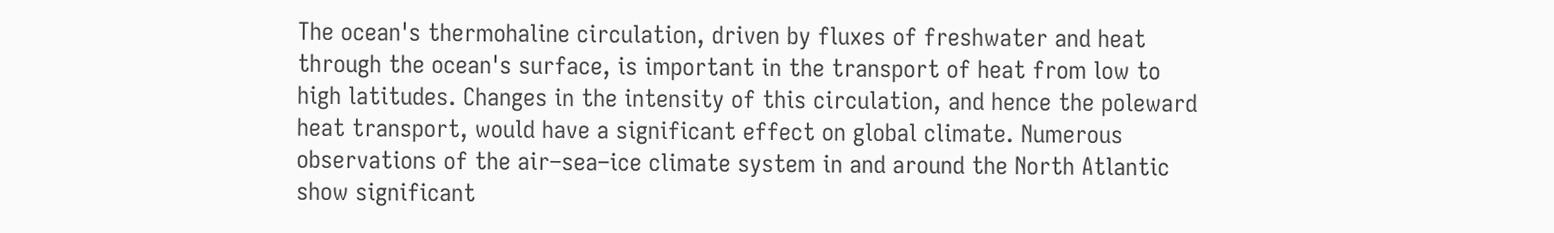The ocean's thermohaline circulation, driven by fluxes of freshwater and heat through the ocean's surface, is important in the transport of heat from low to high latitudes. Changes in the intensity of this circulation, and hence the poleward heat transport, would have a significant effect on global climate. Numerous observations of the air–sea–ice climate system in and around the North Atlantic show significant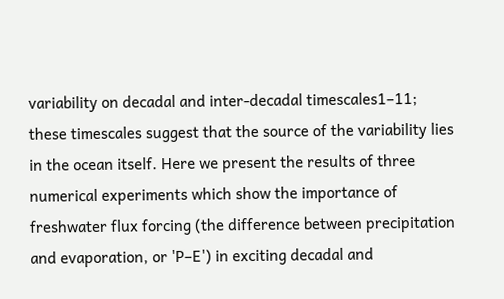variability on decadal and inter-decadal timescales1–11; these timescales suggest that the source of the variability lies in the ocean itself. Here we present the results of three numerical experiments which show the importance of freshwater flux forcing (the difference between precipitation and evaporation, or 'P–E') in exciting decadal and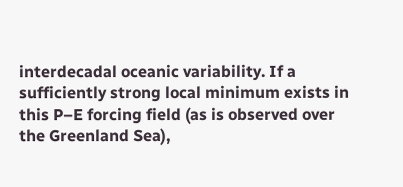interdecadal oceanic variability. If a sufficiently strong local minimum exists in this P–E forcing field (as is observed over the Greenland Sea),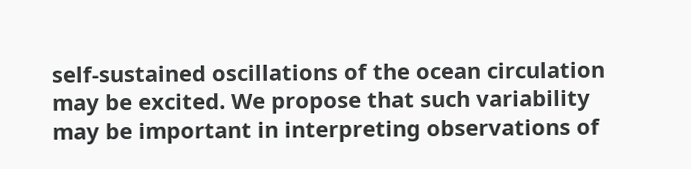self-sustained oscillations of the ocean circulation may be excited. We propose that such variability may be important in interpreting observations of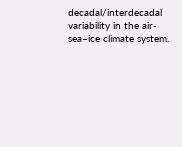decadal/interdecadal variability in the air‐sea–ice climate system.